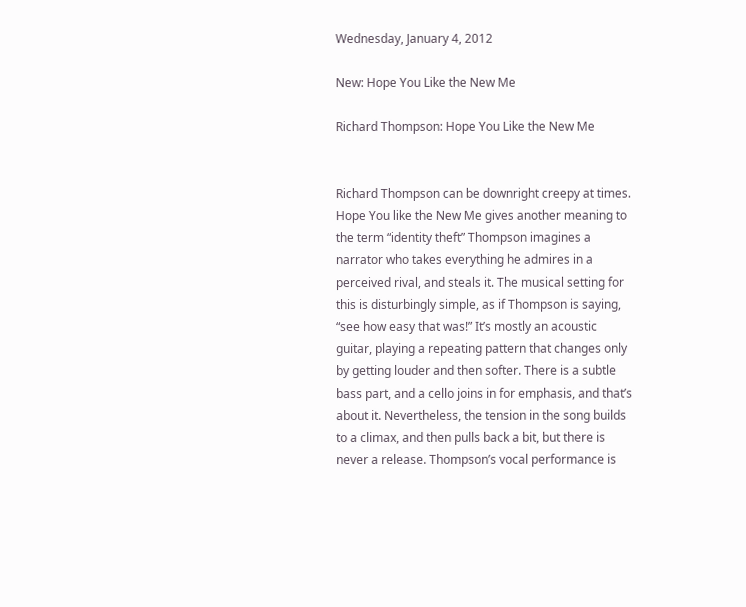Wednesday, January 4, 2012

New: Hope You Like the New Me

Richard Thompson: Hope You Like the New Me


Richard Thompson can be downright creepy at times. Hope You like the New Me gives another meaning to the term “identity theft” Thompson imagines a narrator who takes everything he admires in a perceived rival, and steals it. The musical setting for this is disturbingly simple, as if Thompson is saying, “see how easy that was!” It’s mostly an acoustic guitar, playing a repeating pattern that changes only by getting louder and then softer. There is a subtle bass part, and a cello joins in for emphasis, and that’s about it. Nevertheless, the tension in the song builds to a climax, and then pulls back a bit, but there is never a release. Thompson’s vocal performance is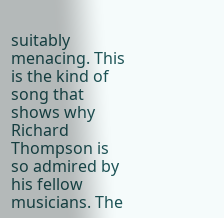suitably menacing. This is the kind of song that shows why Richard Thompson is so admired by his fellow musicians. The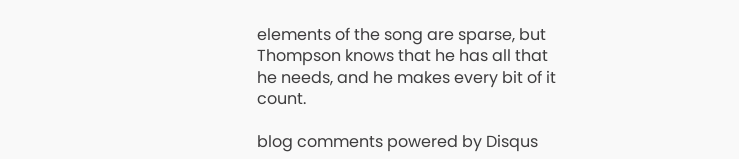elements of the song are sparse, but Thompson knows that he has all that he needs, and he makes every bit of it count.

blog comments powered by Disqus